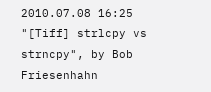2010.07.08 16:25 "[Tiff] strlcpy vs strncpy", by Bob Friesenhahn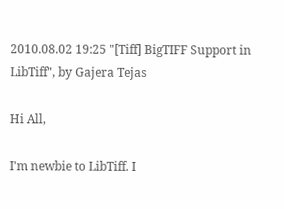2010.08.02 19:25 "[Tiff] BigTIFF Support in LibTiff", by Gajera Tejas

Hi All,

I'm newbie to LibTiff. I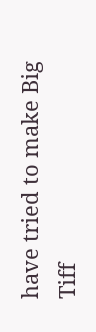have tried to make Big Tiff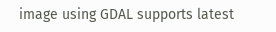image using GDAL supports latest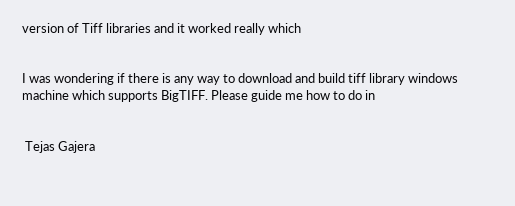version of Tiff libraries and it worked really which


I was wondering if there is any way to download and build tiff library windows machine which supports BigTIFF. Please guide me how to do in


 Tejas Gajera